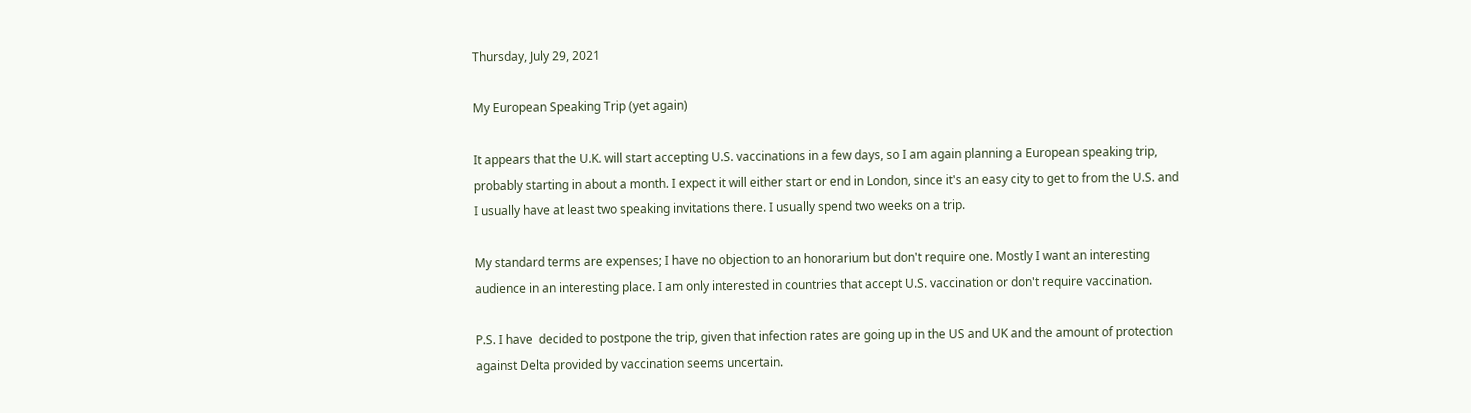Thursday, July 29, 2021

My European Speaking Trip (yet again)

It appears that the U.K. will start accepting U.S. vaccinations in a few days, so I am again planning a European speaking trip, probably starting in about a month. I expect it will either start or end in London, since it's an easy city to get to from the U.S. and I usually have at least two speaking invitations there. I usually spend two weeks on a trip.

My standard terms are expenses; I have no objection to an honorarium but don't require one. Mostly I want an interesting audience in an interesting place. I am only interested in countries that accept U.S. vaccination or don't require vaccination.

P.S. I have  decided to postpone the trip, given that infection rates are going up in the US and UK and the amount of protection against Delta provided by vaccination seems uncertain.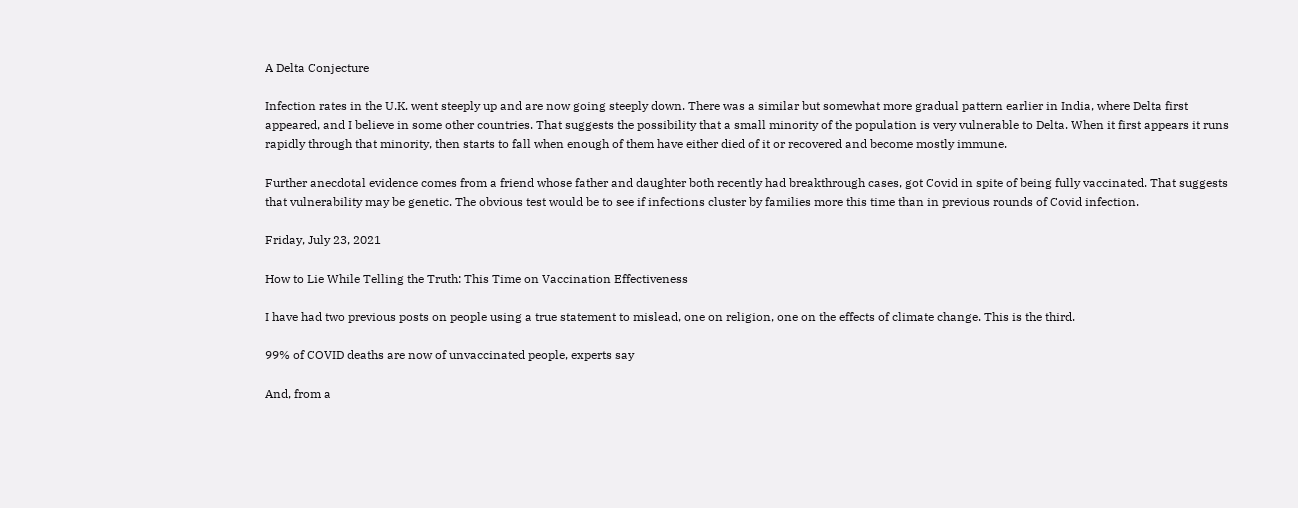A Delta Conjecture

Infection rates in the U.K. went steeply up and are now going steeply down. There was a similar but somewhat more gradual pattern earlier in India, where Delta first appeared, and I believe in some other countries. That suggests the possibility that a small minority of the population is very vulnerable to Delta. When it first appears it runs rapidly through that minority, then starts to fall when enough of them have either died of it or recovered and become mostly immune.

Further anecdotal evidence comes from a friend whose father and daughter both recently had breakthrough cases, got Covid in spite of being fully vaccinated. That suggests that vulnerability may be genetic. The obvious test would be to see if infections cluster by families more this time than in previous rounds of Covid infection.

Friday, July 23, 2021

How to Lie While Telling the Truth: This Time on Vaccination Effectiveness

I have had two previous posts on people using a true statement to mislead, one on religion, one on the effects of climate change. This is the third.

99% of COVID deaths are now of unvaccinated people, experts say

And, from a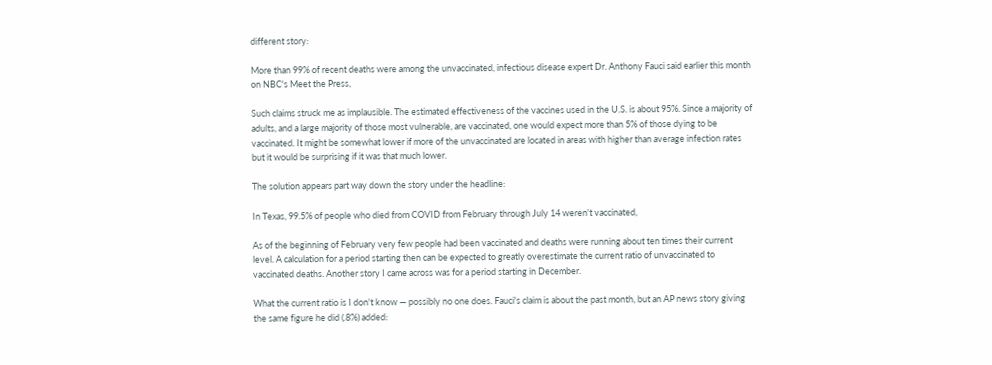different story:

More than 99% of recent deaths were among the unvaccinated, infectious disease expert Dr. Anthony Fauci said earlier this month on NBC's Meet the Press,

Such claims struck me as implausible. The estimated effectiveness of the vaccines used in the U.S. is about 95%. Since a majority of adults, and a large majority of those most vulnerable, are vaccinated, one would expect more than 5% of those dying to be vaccinated. It might be somewhat lower if more of the unvaccinated are located in areas with higher than average infection rates but it would be surprising if it was that much lower.

The solution appears part way down the story under the headline:

In Texas, 99.5% of people who died from COVID from February through July 14 weren't vaccinated,

As of the beginning of February very few people had been vaccinated and deaths were running about ten times their current level. A calculation for a period starting then can be expected to greatly overestimate the current ratio of unvaccinated to vaccinated deaths. Another story I came across was for a period starting in December.

What the current ratio is I don't know — possibly no one does. Fauci's claim is about the past month, but an AP news story giving the same figure he did (.8%) added: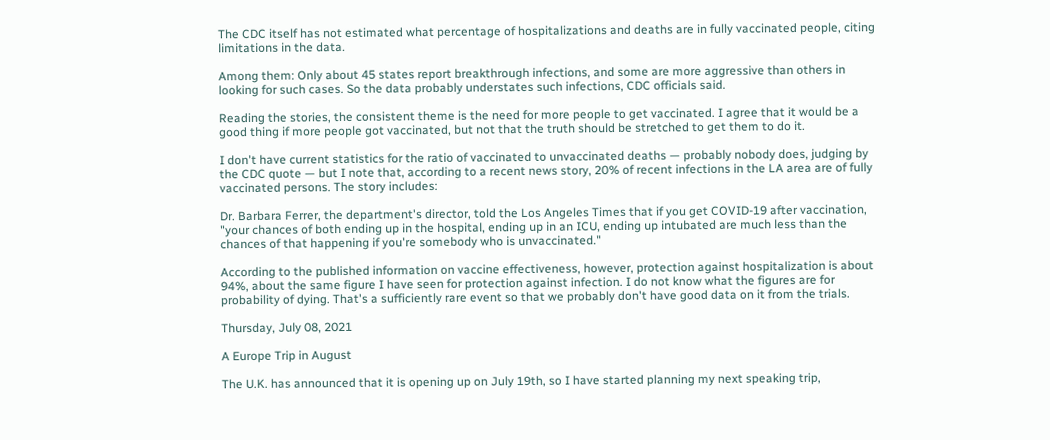The CDC itself has not estimated what percentage of hospitalizations and deaths are in fully vaccinated people, citing limitations in the data.

Among them: Only about 45 states report breakthrough infections, and some are more aggressive than others in looking for such cases. So the data probably understates such infections, CDC officials said.

Reading the stories, the consistent theme is the need for more people to get vaccinated. I agree that it would be a good thing if more people got vaccinated, but not that the truth should be stretched to get them to do it.

I don't have current statistics for the ratio of vaccinated to unvaccinated deaths — probably nobody does, judging by the CDC quote — but I note that, according to a recent news story, 20% of recent infections in the LA area are of fully vaccinated persons. The story includes:

Dr. Barbara Ferrer, the department's director, told the Los Angeles Times that if you get COVID-19 after vaccination, "your chances of both ending up in the hospital, ending up in an ICU, ending up intubated are much less than the chances of that happening if you're somebody who is unvaccinated."

According to the published information on vaccine effectiveness, however, protection against hospitalization is about 94%, about the same figure I have seen for protection against infection. I do not know what the figures are for probability of dying. That's a sufficiently rare event so that we probably don't have good data on it from the trials.

Thursday, July 08, 2021

A Europe Trip in August

The U.K. has announced that it is opening up on July 19th, so I have started planning my next speaking trip,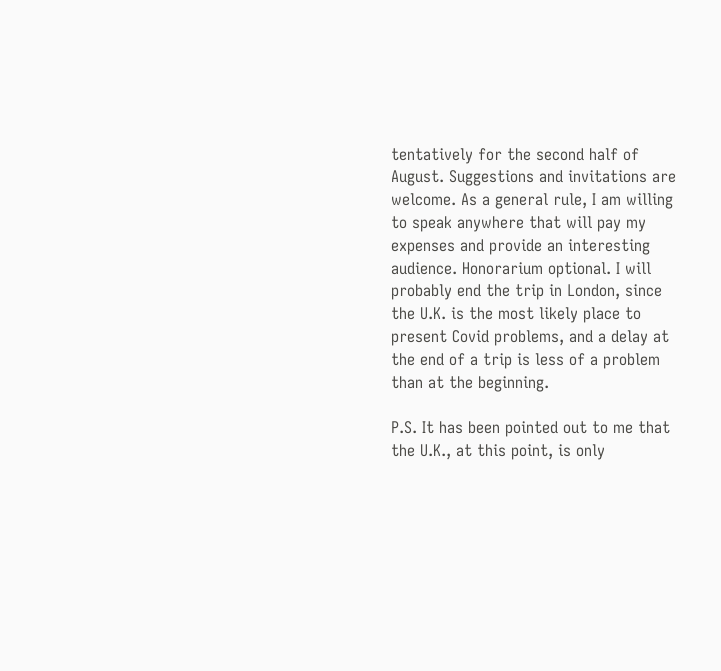tentatively for the second half of August. Suggestions and invitations are welcome. As a general rule, I am willing to speak anywhere that will pay my expenses and provide an interesting audience. Honorarium optional. I will probably end the trip in London, since the U.K. is the most likely place to present Covid problems, and a delay at the end of a trip is less of a problem than at the beginning.

P.S. It has been pointed out to me that the U.K., at this point, is only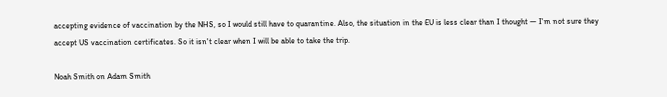accepting evidence of vaccination by the NHS, so I would still have to quarantine. Also, the situation in the EU is less clear than I thought — I'm not sure they accept US vaccination certificates. So it isn't clear when I will be able to take the trip.

Noah Smith on Adam Smith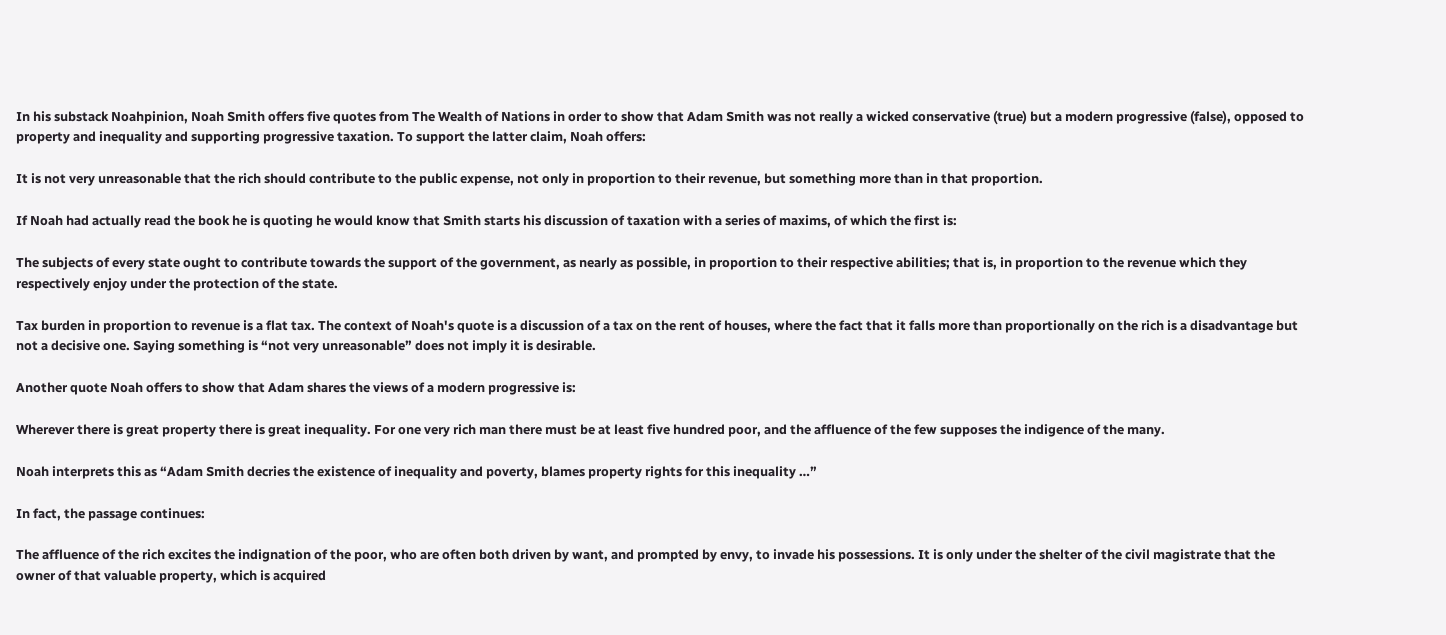In his substack Noahpinion, Noah Smith offers five quotes from The Wealth of Nations in order to show that Adam Smith was not really a wicked conservative (true) but a modern progressive (false), opposed to property and inequality and supporting progressive taxation. To support the latter claim, Noah offers:

It is not very unreasonable that the rich should contribute to the public expense, not only in proportion to their revenue, but something more than in that proportion.

If Noah had actually read the book he is quoting he would know that Smith starts his discussion of taxation with a series of maxims, of which the first is:

The subjects of every state ought to contribute towards the support of the government, as nearly as possible, in proportion to their respective abilities; that is, in proportion to the revenue which they respectively enjoy under the protection of the state.

Tax burden in proportion to revenue is a flat tax. The context of Noah's quote is a discussion of a tax on the rent of houses, where the fact that it falls more than proportionally on the rich is a disadvantage but not a decisive one. Saying something is “not very unreasonable” does not imply it is desirable.

Another quote Noah offers to show that Adam shares the views of a modern progressive is:

Wherever there is great property there is great inequality. For one very rich man there must be at least five hundred poor, and the affluence of the few supposes the indigence of the many.

Noah interprets this as “Adam Smith decries the existence of inequality and poverty, blames property rights for this inequality …”

In fact, the passage continues:

The affluence of the rich excites the indignation of the poor, who are often both driven by want, and prompted by envy, to invade his possessions. It is only under the shelter of the civil magistrate that the owner of that valuable property, which is acquired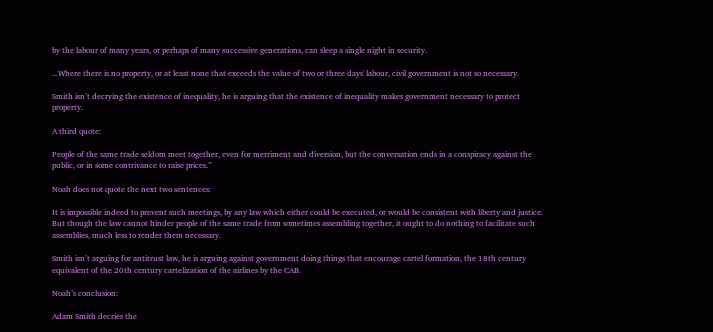by the labour of many years, or perhaps of many successive generations, can sleep a single night in security.

...Where there is no property, or at least none that exceeds the value of two or three days' labour, civil government is not so necessary.

Smith isn’t decrying the existence of inequality, he is arguing that the existence of inequality makes government necessary to protect property.

A third quote:

People of the same trade seldom meet together, even for merriment and diversion, but the conversation ends in a conspiracy against the public, or in some contrivance to raise prices.”

Noah does not quote the next two sentences:

It is impossible indeed to prevent such meetings, by any law which either could be executed, or would be consistent with liberty and justice. But though the law cannot hinder people of the same trade from sometimes assembling together, it ought to do nothing to facilitate such assemblies, much less to render them necessary.

Smith isn’t arguing for antitrust law, he is arguing against government doing things that encourage cartel formation, the 18th century equivalent of the 20th century cartelization of the airlines by the CAB.

Noah’s conclusion:

Adam Smith decries the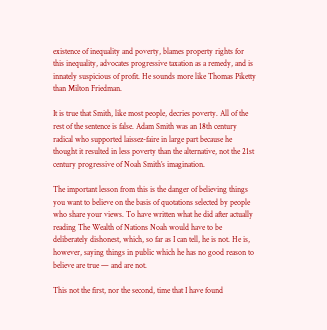existence of inequality and poverty, blames property rights for this inequality, advocates progressive taxation as a remedy, and is innately suspicious of profit. He sounds more like Thomas Piketty than Milton Friedman.

It is true that Smith, like most people, decries poverty. All of the rest of the sentence is false. Adam Smith was an 18th century radical who supported laissez-faire in large part because he thought it resulted in less poverty than the alternative, not the 21st century progressive of Noah Smith’s imagination.

The important lesson from this is the danger of believing things you want to believe on the basis of quotations selected by people who share your views. To have written what he did after actually reading The Wealth of Nations Noah would have to be deliberately dishonest, which, so far as I can tell, he is not. He is, however, saying things in public which he has no good reason to believe are true — and are not.

This not the first, nor the second, time that I have found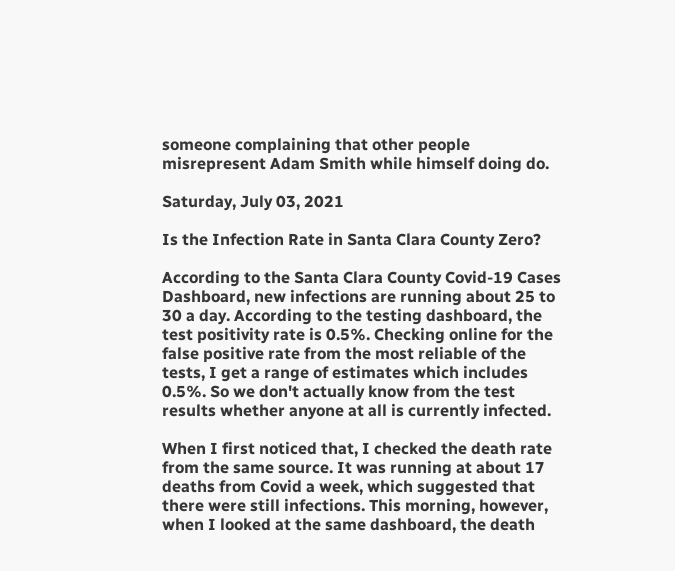someone complaining that other people misrepresent Adam Smith while himself doing do.

Saturday, July 03, 2021

Is the Infection Rate in Santa Clara County Zero?

According to the Santa Clara County Covid-19 Cases Dashboard, new infections are running about 25 to 30 a day. According to the testing dashboard, the test positivity rate is 0.5%. Checking online for the false positive rate from the most reliable of the tests, I get a range of estimates which includes 0.5%. So we don't actually know from the test results whether anyone at all is currently infected.

When I first noticed that, I checked the death rate from the same source. It was running at about 17 deaths from Covid a week, which suggested that there were still infections. This morning, however, when I looked at the same dashboard, the death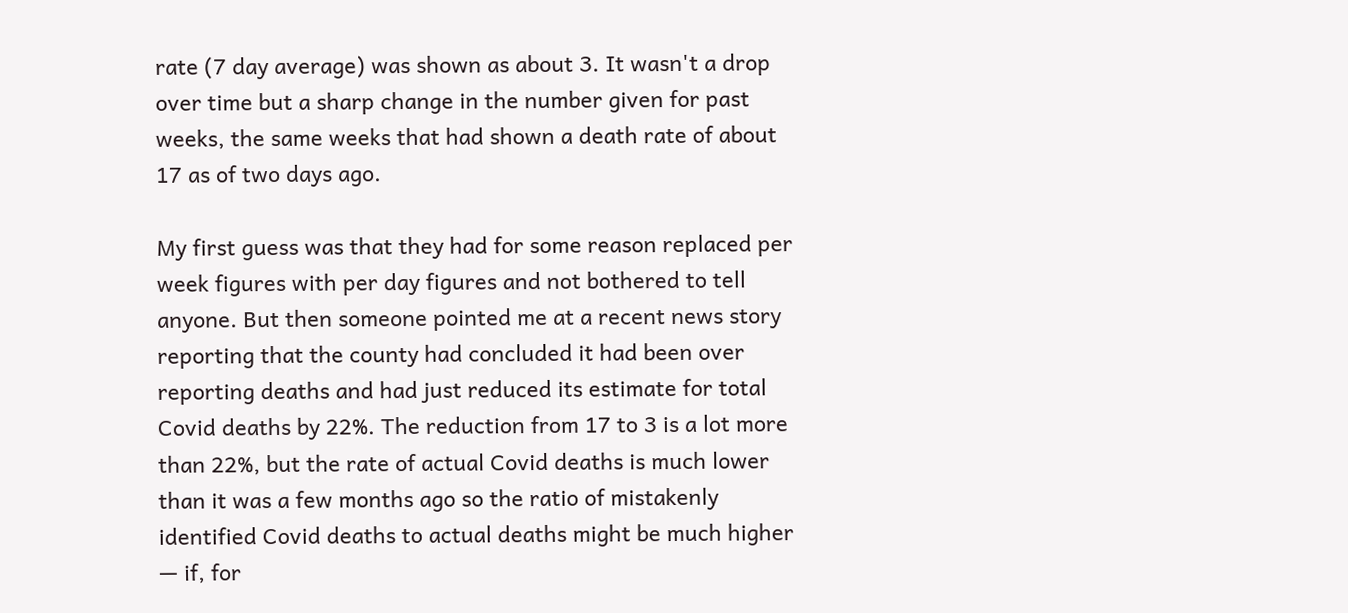rate (7 day average) was shown as about 3. It wasn't a drop over time but a sharp change in the number given for past weeks, the same weeks that had shown a death rate of about 17 as of two days ago.

My first guess was that they had for some reason replaced per week figures with per day figures and not bothered to tell anyone. But then someone pointed me at a recent news story reporting that the county had concluded it had been over reporting deaths and had just reduced its estimate for total Covid deaths by 22%. The reduction from 17 to 3 is a lot more than 22%, but the rate of actual Covid deaths is much lower than it was a few months ago so the ratio of mistakenly identified Covid deaths to actual deaths might be much higher — if, for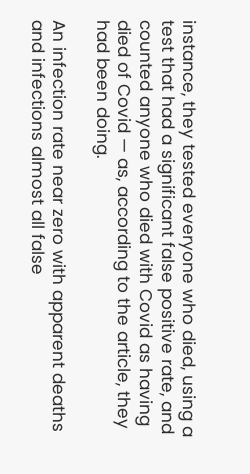instance, they tested everyone who died, using a test that had a significant false positive rate, and counted anyone who died with Covid as having died of Covid — as, according to the article, they had been doing.

An infection rate near zero with apparent deaths and infections almost all false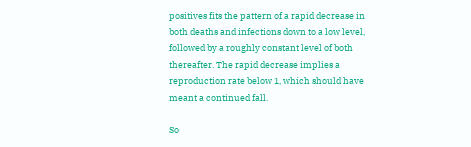positives fits the pattern of a rapid decrease in both deaths and infections down to a low level, followed by a roughly constant level of both thereafter. The rapid decrease implies a reproduction rate below 1, which should have meant a continued fall.

So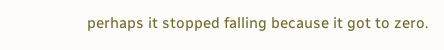perhaps it stopped falling because it got to zero.